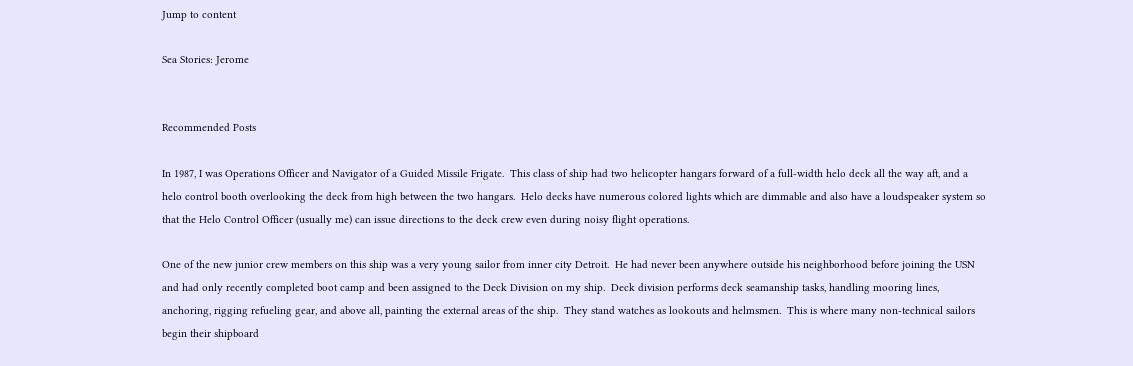Jump to content

Sea Stories: Jerome


Recommended Posts

In 1987, I was Operations Officer and Navigator of a Guided Missile Frigate.  This class of ship had two helicopter hangars forward of a full-width helo deck all the way aft, and a helo control booth overlooking the deck from high between the two hangars.  Helo decks have numerous colored lights which are dimmable and also have a loudspeaker system so that the Helo Control Officer (usually me) can issue directions to the deck crew even during noisy flight operations.

One of the new junior crew members on this ship was a very young sailor from inner city Detroit.  He had never been anywhere outside his neighborhood before joining the USN and had only recently completed boot camp and been assigned to the Deck Division on my ship.  Deck division performs deck seamanship tasks, handling mooring lines, anchoring, rigging refueling gear, and above all, painting the external areas of the ship.  They stand watches as lookouts and helmsmen.  This is where many non-technical sailors begin their shipboard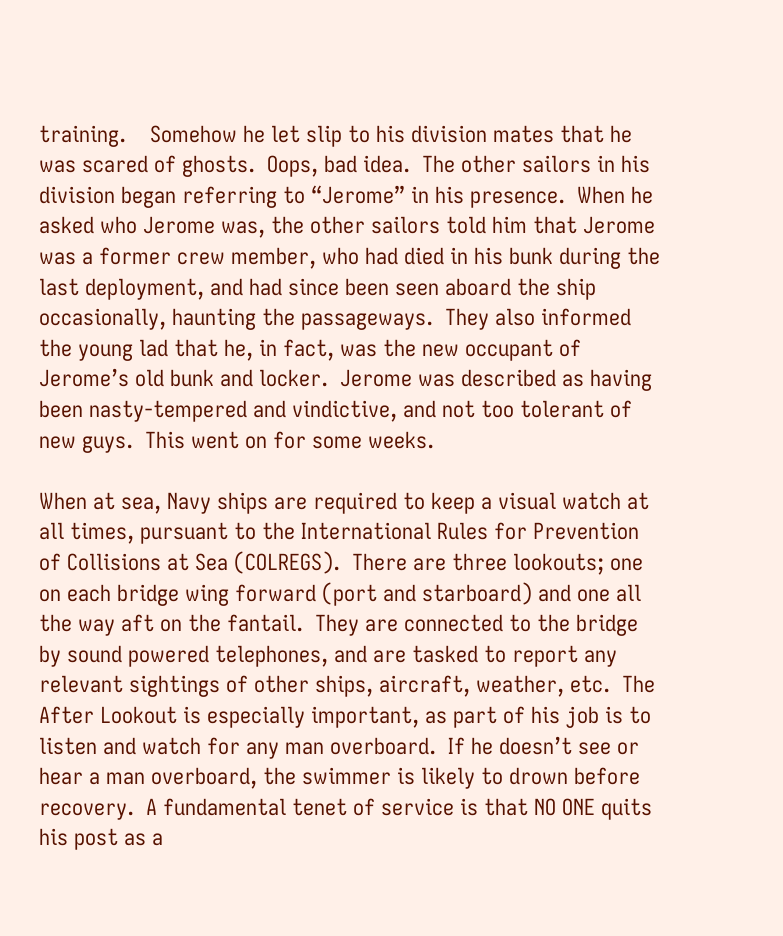training.    Somehow he let slip to his division mates that he was scared of ghosts.  Oops, bad idea.  The other sailors in his division began referring to “Jerome” in his presence.  When he asked who Jerome was, the other sailors told him that Jerome was a former crew member, who had died in his bunk during the last deployment, and had since been seen aboard the ship occasionally, haunting the passageways.  They also informed the young lad that he, in fact, was the new occupant of Jerome’s old bunk and locker.  Jerome was described as having been nasty-tempered and vindictive, and not too tolerant of new guys.  This went on for some weeks.

When at sea, Navy ships are required to keep a visual watch at all times, pursuant to the International Rules for Prevention of Collisions at Sea (COLREGS).  There are three lookouts; one on each bridge wing forward (port and starboard) and one all the way aft on the fantail.  They are connected to the bridge by sound powered telephones, and are tasked to report any relevant sightings of other ships, aircraft, weather, etc.  The After Lookout is especially important, as part of his job is to listen and watch for any man overboard.  If he doesn’t see or hear a man overboard, the swimmer is likely to drown before recovery.  A fundamental tenet of service is that NO ONE quits his post as a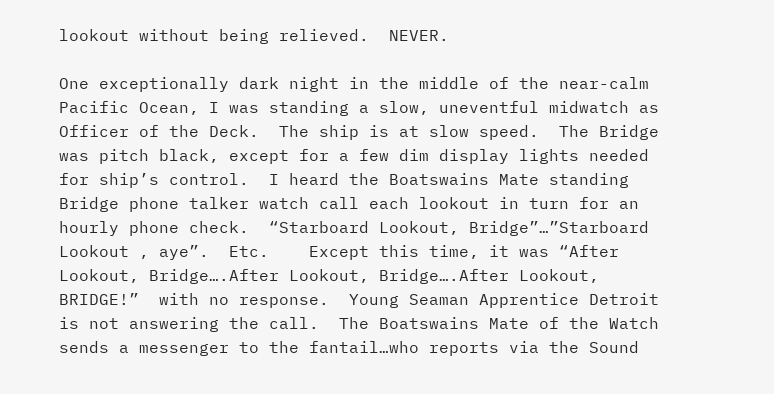lookout without being relieved.  NEVER.

One exceptionally dark night in the middle of the near-calm Pacific Ocean, I was standing a slow, uneventful midwatch as Officer of the Deck.  The ship is at slow speed.  The Bridge was pitch black, except for a few dim display lights needed for ship’s control.  I heard the Boatswains Mate standing Bridge phone talker watch call each lookout in turn for an hourly phone check.  “Starboard Lookout, Bridge”…”Starboard Lookout , aye”.  Etc.    Except this time, it was “After Lookout, Bridge….After Lookout, Bridge….After Lookout, BRIDGE!”  with no response.  Young Seaman Apprentice Detroit is not answering the call.  The Boatswains Mate of the Watch sends a messenger to the fantail…who reports via the Sound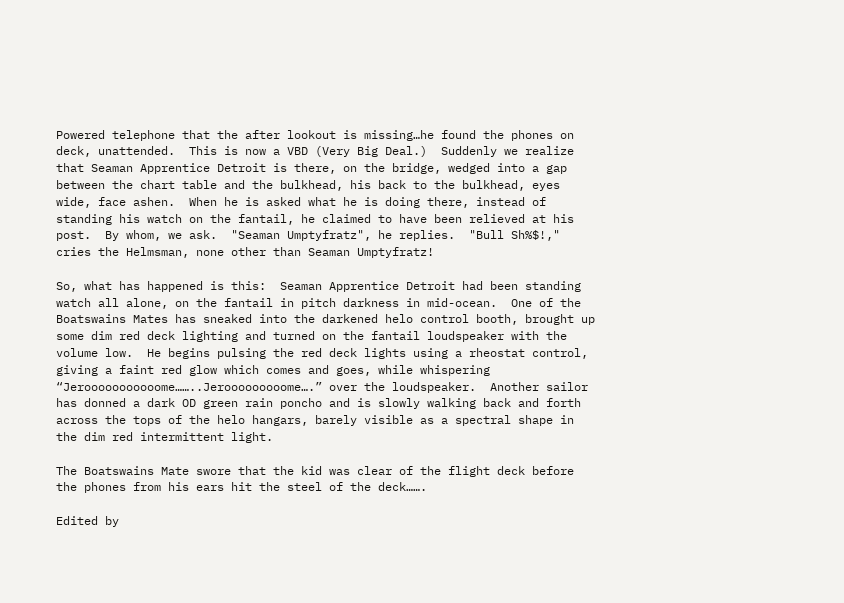Powered telephone that the after lookout is missing…he found the phones on deck, unattended.  This is now a VBD (Very Big Deal.)  Suddenly we realize that Seaman Apprentice Detroit is there, on the bridge, wedged into a gap between the chart table and the bulkhead, his back to the bulkhead, eyes wide, face ashen.  When he is asked what he is doing there, instead of standing his watch on the fantail, he claimed to have been relieved at his post.  By whom, we ask.  "Seaman Umptyfratz", he replies.  "Bull Sh%$!," cries the Helmsman, none other than Seaman Umptyfratz!

So, what has happened is this:  Seaman Apprentice Detroit had been standing watch all alone, on the fantail in pitch darkness in mid-ocean.  One of the Boatswains Mates has sneaked into the darkened helo control booth, brought up some dim red deck lighting and turned on the fantail loudspeaker with the volume low.  He begins pulsing the red deck lights using a rheostat control, giving a faint red glow which comes and goes, while whispering “Jerooooooooooome……..Jerooooooooome….” over the loudspeaker.  Another sailor has donned a dark OD green rain poncho and is slowly walking back and forth across the tops of the helo hangars, barely visible as a spectral shape in the dim red intermittent light.

The Boatswains Mate swore that the kid was clear of the flight deck before the phones from his ears hit the steel of the deck…….

Edited by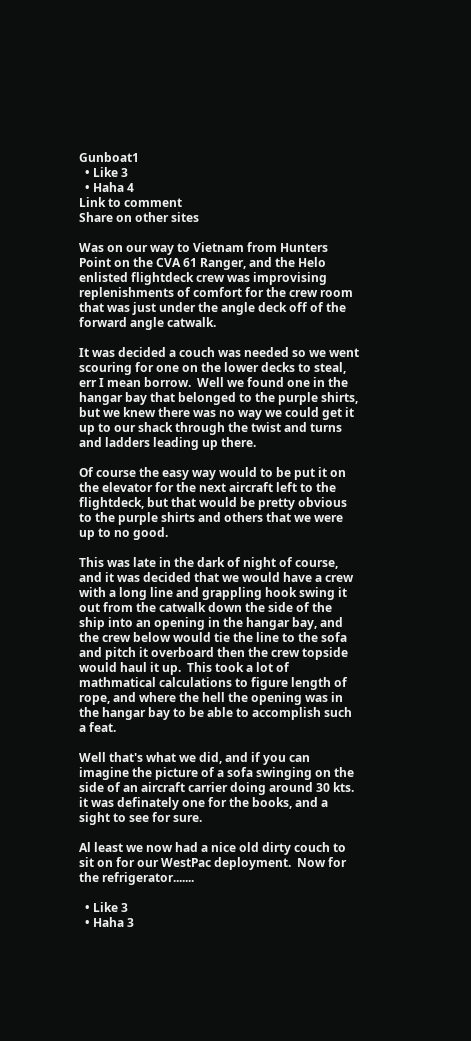Gunboat1
  • Like 3
  • Haha 4
Link to comment
Share on other sites

Was on our way to Vietnam from Hunters Point on the CVA 61 Ranger, and the Helo enlisted flightdeck crew was improvising replenishments of comfort for the crew room that was just under the angle deck off of the forward angle catwalk.

It was decided a couch was needed so we went scouring for one on the lower decks to steal, err I mean borrow.  Well we found one in the hangar bay that belonged to the purple shirts, but we knew there was no way we could get it up to our shack through the twist and turns and ladders leading up there.

Of course the easy way would to be put it on the elevator for the next aircraft left to the flightdeck, but that would be pretty obvious to the purple shirts and others that we were up to no good.

This was late in the dark of night of course, and it was decided that we would have a crew with a long line and grappling hook swing it out from the catwalk down the side of the ship into an opening in the hangar bay, and the crew below would tie the line to the sofa and pitch it overboard then the crew topside would haul it up.  This took a lot of mathmatical calculations to figure length of rope, and where the hell the opening was in the hangar bay to be able to accomplish such a feat.

Well that's what we did, and if you can imagine the picture of a sofa swinging on the side of an aircraft carrier doing around 30 kts. it was definately one for the books, and a sight to see for sure.

Al least we now had a nice old dirty couch to sit on for our WestPac deployment.  Now for the refrigerator.......

  • Like 3
  • Haha 3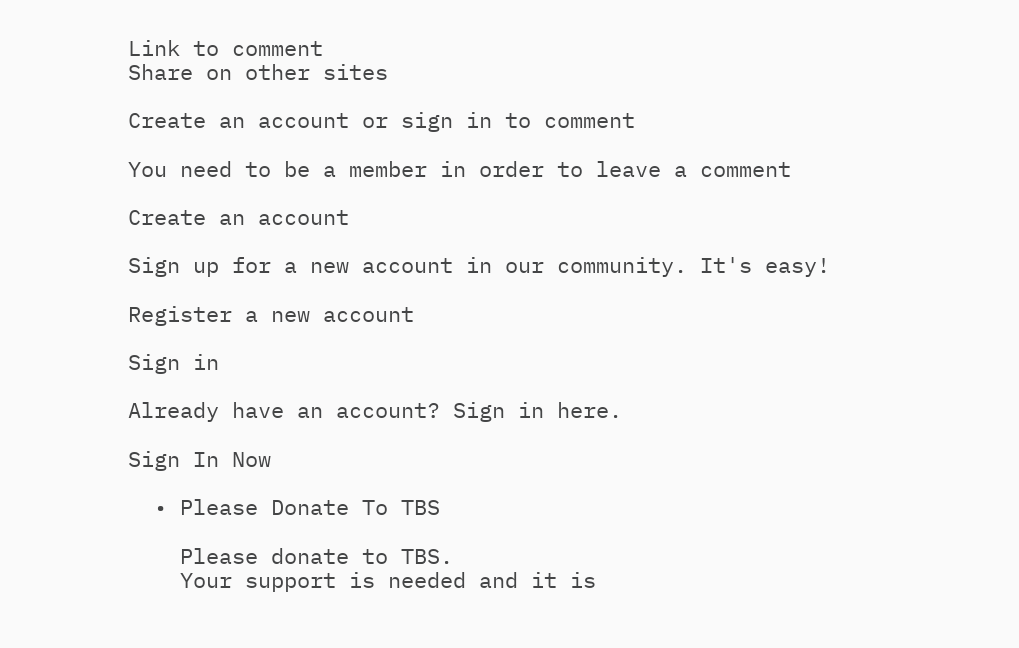Link to comment
Share on other sites

Create an account or sign in to comment

You need to be a member in order to leave a comment

Create an account

Sign up for a new account in our community. It's easy!

Register a new account

Sign in

Already have an account? Sign in here.

Sign In Now

  • Please Donate To TBS

    Please donate to TBS.
    Your support is needed and it is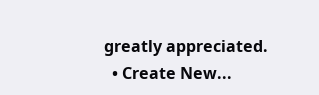greatly appreciated.
  • Create New...